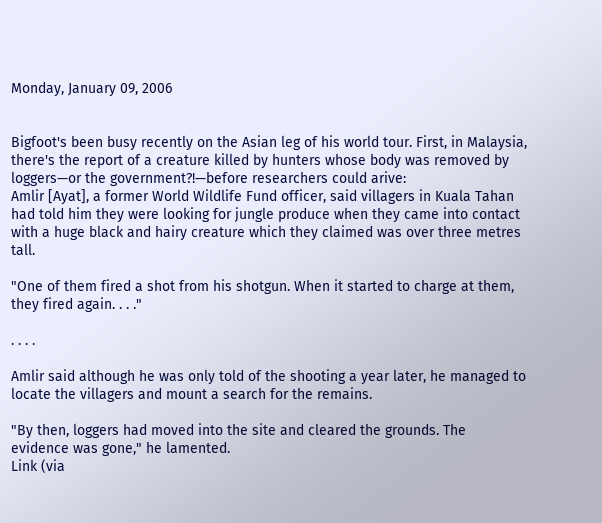Monday, January 09, 2006


Bigfoot's been busy recently on the Asian leg of his world tour. First, in Malaysia, there's the report of a creature killed by hunters whose body was removed by loggers—or the government?!—before researchers could arive:
Amlir [Ayat], a former World Wildlife Fund officer, said villagers in Kuala Tahan had told him they were looking for jungle produce when they came into contact with a huge black and hairy creature which they claimed was over three metres tall.

"One of them fired a shot from his shotgun. When it started to charge at them, they fired again. . . ."

. . . .

Amlir said although he was only told of the shooting a year later, he managed to locate the villagers and mount a search for the remains.

"By then, loggers had moved into the site and cleared the grounds. The evidence was gone," he lamented.
Link (via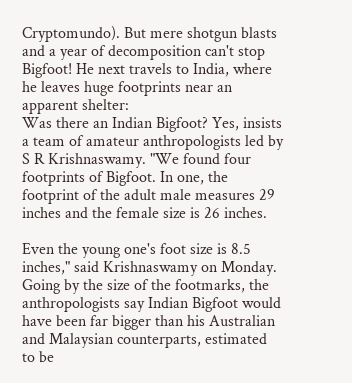Cryptomundo). But mere shotgun blasts and a year of decomposition can't stop Bigfoot! He next travels to India, where he leaves huge footprints near an apparent shelter:
Was there an Indian Bigfoot? Yes, insists a team of amateur anthropologists led by S R Krishnaswamy. "We found four footprints of Bigfoot. In one, the footprint of the adult male measures 29 inches and the female size is 26 inches.

Even the young one's foot size is 8.5 inches," said Krishnaswamy on Monday. Going by the size of the footmarks, the anthropologists say Indian Bigfoot would have been far bigger than his Australian and Malaysian counterparts, estimated to be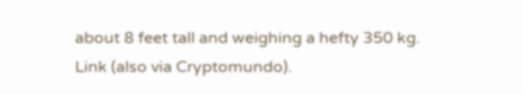about 8 feet tall and weighing a hefty 350 kg.
Link (also via Cryptomundo).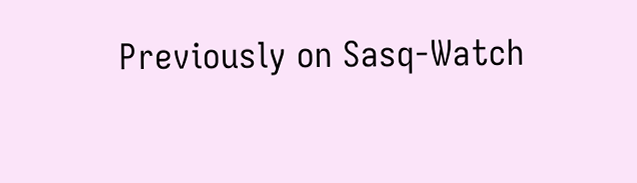Previously on Sasq-Watch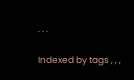. . .

Indexed by tags , , ,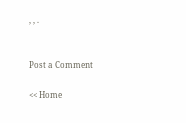, , .


Post a Comment

<< Home